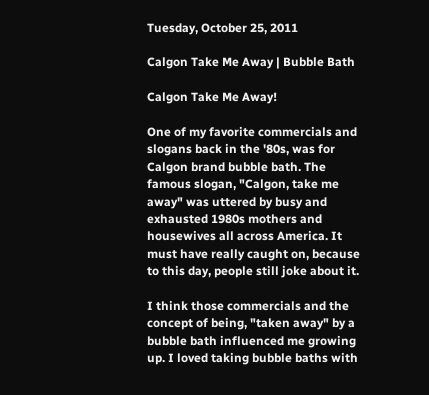Tuesday, October 25, 2011

Calgon Take Me Away | Bubble Bath

Calgon Take Me Away!

One of my favorite commercials and slogans back in the '80s, was for Calgon brand bubble bath. The famous slogan, "Calgon, take me away" was uttered by busy and exhausted 1980s mothers and housewives all across America. It must have really caught on, because to this day, people still joke about it.

I think those commercials and the concept of being, "taken away" by a bubble bath influenced me growing up. I loved taking bubble baths with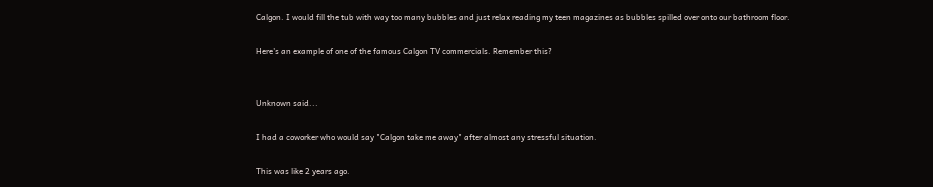Calgon. I would fill the tub with way too many bubbles and just relax reading my teen magazines as bubbles spilled over onto our bathroom floor.

Here's an example of one of the famous Calgon TV commercials. Remember this?


Unknown said...

I had a coworker who would say "Calgon take me away" after almost any stressful situation.

This was like 2 years ago.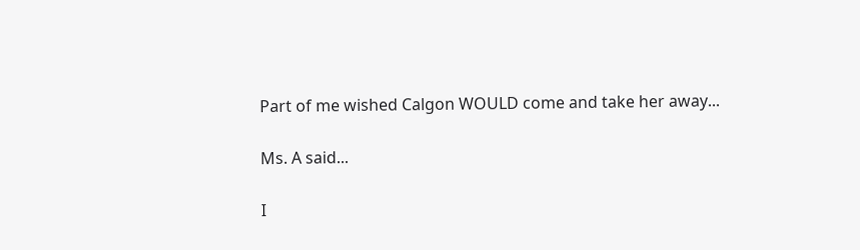Part of me wished Calgon WOULD come and take her away...

Ms. A said...

I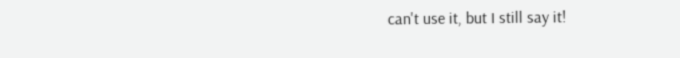can't use it, but I still say it!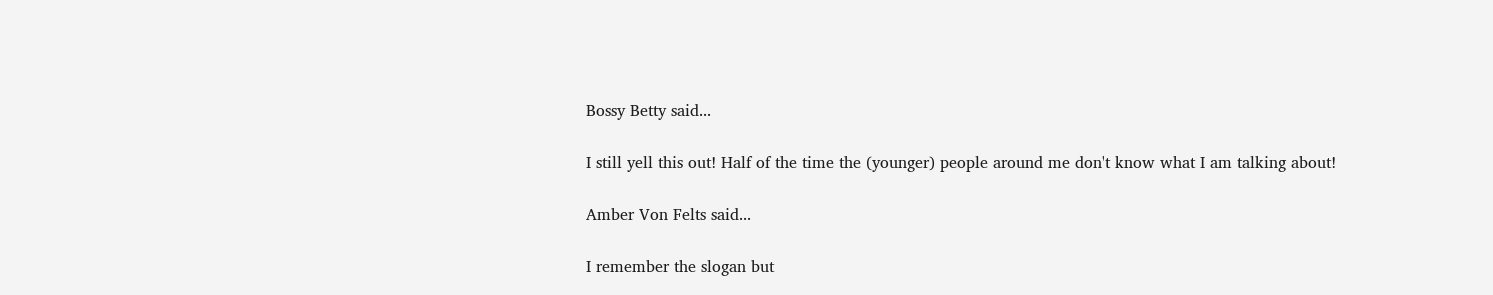Bossy Betty said...

I still yell this out! Half of the time the (younger) people around me don't know what I am talking about!

Amber Von Felts said...

I remember the slogan but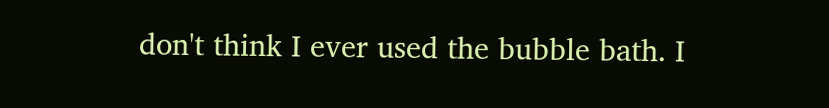don't think I ever used the bubble bath. I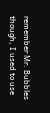remember Mr. Bubbles though, I used to use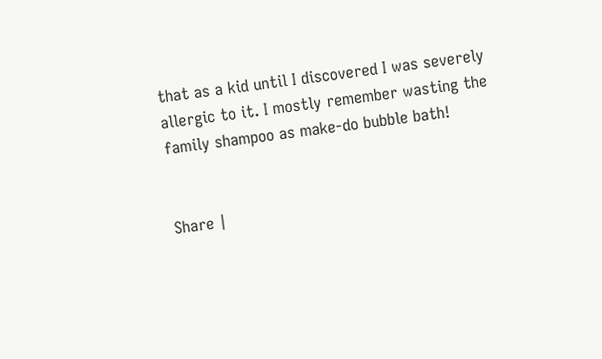that as a kid until I discovered I was severely allergic to it. I mostly remember wasting the family shampoo as make-do bubble bath!


Share |